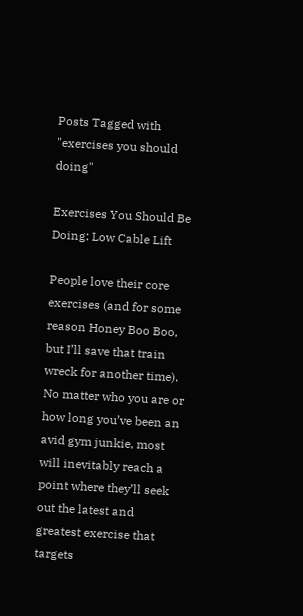Posts Tagged with "exercises you should doing"

Exercises You Should Be Doing: Low Cable Lift

People love their core exercises (and for some reason Honey Boo Boo, but I’ll save that train wreck for another time). No matter who you are or how long you’ve been an avid gym junkie, most will inevitably reach a point where they’ll seek out the latest and greatest exercise that targets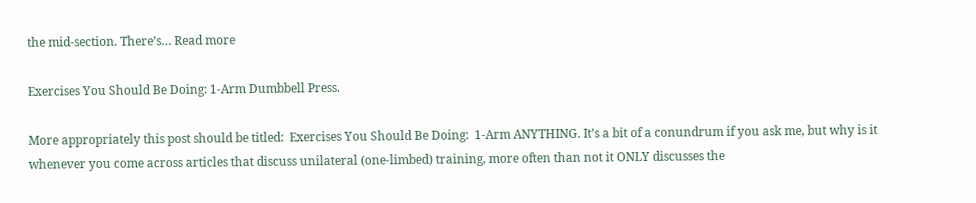the mid-section. There’s… Read more

Exercises You Should Be Doing: 1-Arm Dumbbell Press.

More appropriately this post should be titled:  Exercises You Should Be Doing:  1-Arm ANYTHING. It’s a bit of a conundrum if you ask me, but why is it whenever you come across articles that discuss unilateral (one-limbed) training, more often than not it ONLY discusses the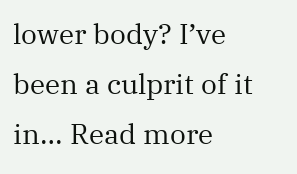lower body? I’ve been a culprit of it in… Read more